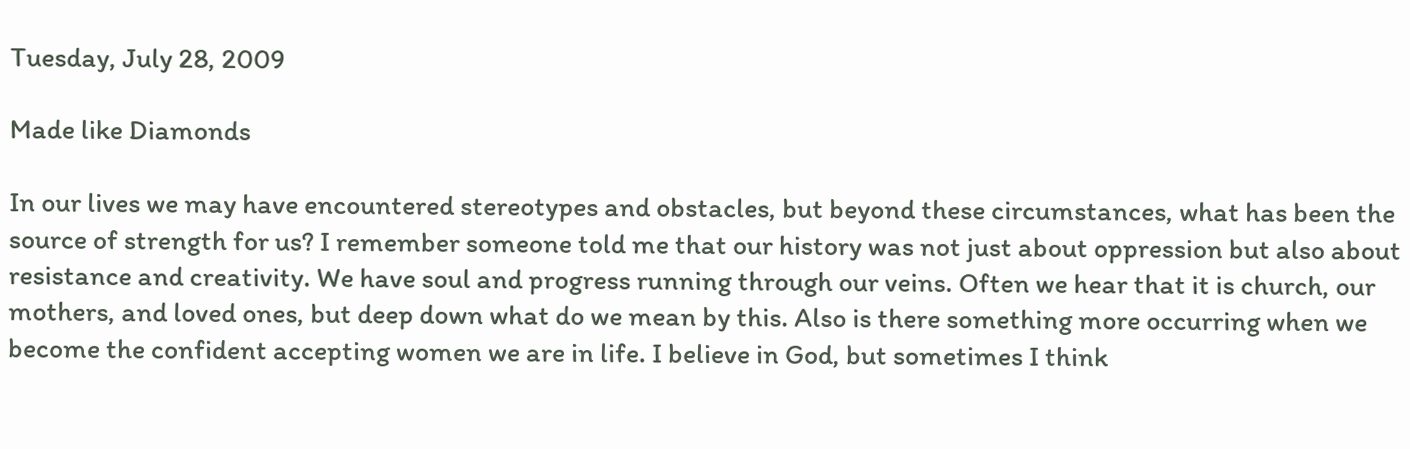Tuesday, July 28, 2009

Made like Diamonds

In our lives we may have encountered stereotypes and obstacles, but beyond these circumstances, what has been the source of strength for us? I remember someone told me that our history was not just about oppression but also about resistance and creativity. We have soul and progress running through our veins. Often we hear that it is church, our mothers, and loved ones, but deep down what do we mean by this. Also is there something more occurring when we become the confident accepting women we are in life. I believe in God, but sometimes I think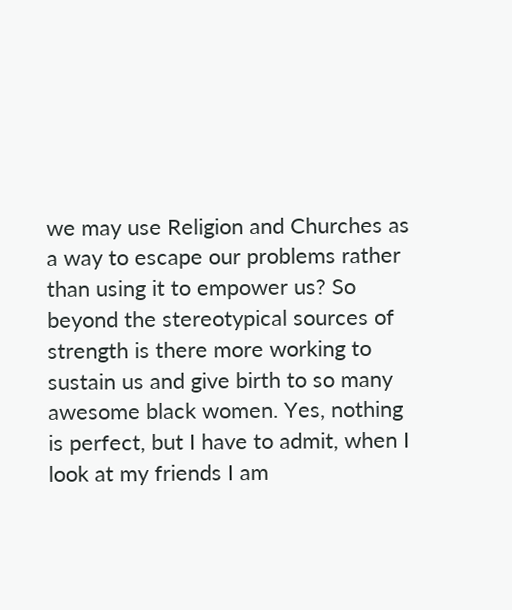we may use Religion and Churches as a way to escape our problems rather than using it to empower us? So beyond the stereotypical sources of strength is there more working to sustain us and give birth to so many awesome black women. Yes, nothing is perfect, but I have to admit, when I look at my friends I am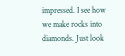impressed. I see how we make rocks into diamonds. Just look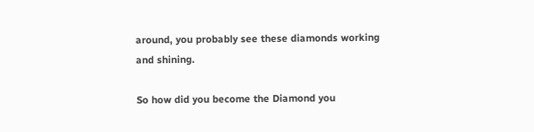around, you probably see these diamonds working and shining.

So how did you become the Diamond you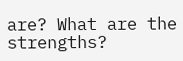are? What are the strengths?